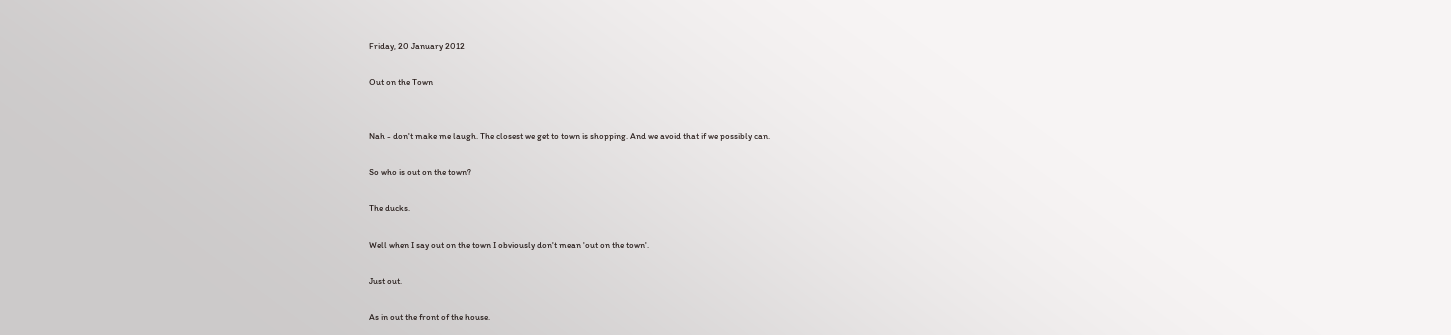Friday, 20 January 2012

Out on the Town


Nah - don't make me laugh. The closest we get to town is shopping. And we avoid that if we possibly can.

So who is out on the town?

The ducks.

Well when I say out on the town I obviously don't mean 'out on the town'.

Just out.

As in out the front of the house.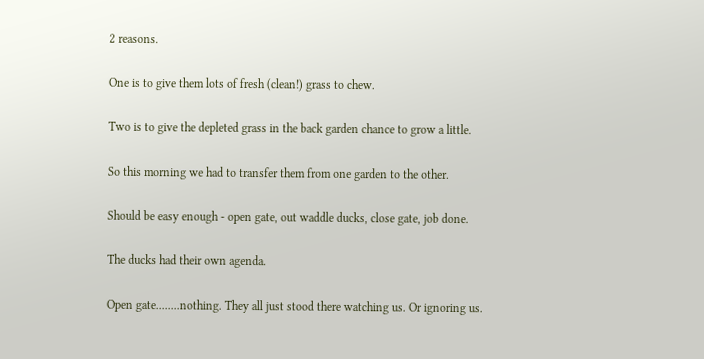2 reasons.

One is to give them lots of fresh (clean!) grass to chew.

Two is to give the depleted grass in the back garden chance to grow a little.

So this morning we had to transfer them from one garden to the other.

Should be easy enough - open gate, out waddle ducks, close gate, job done.

The ducks had their own agenda.

Open gate........nothing. They all just stood there watching us. Or ignoring us.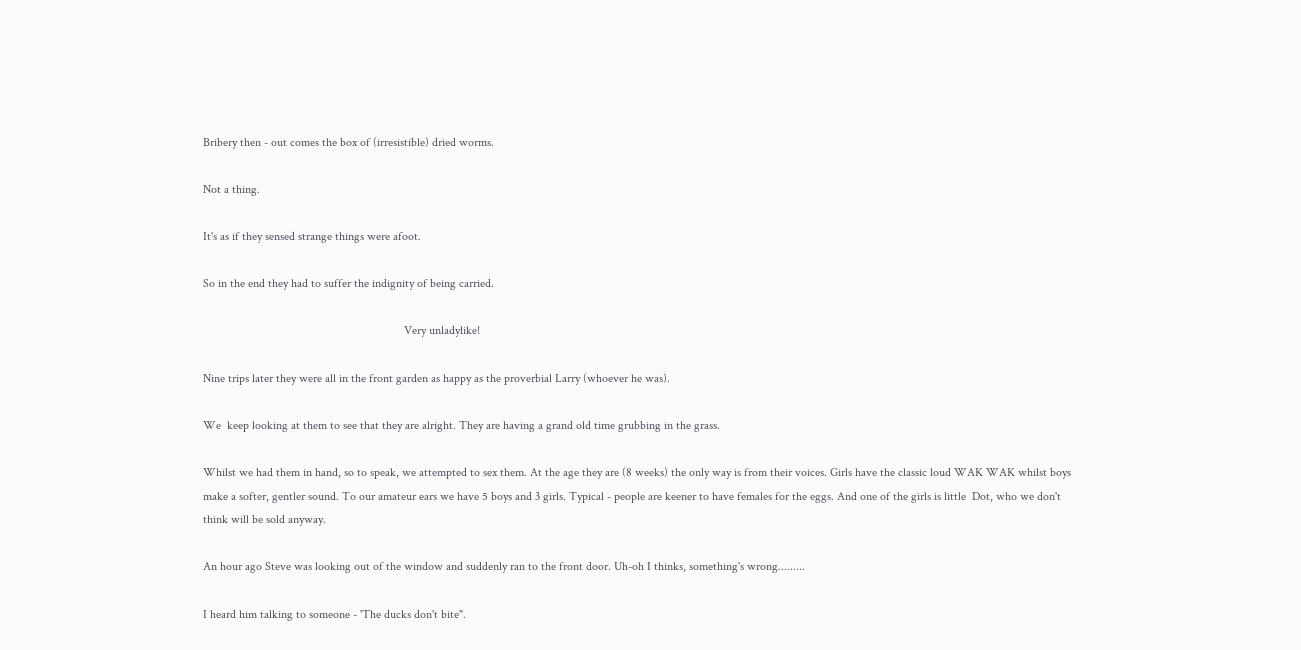Bribery then - out comes the box of (irresistible) dried worms.

Not a thing.

It's as if they sensed strange things were afoot.

So in the end they had to suffer the indignity of being carried.

                                                                   Very unladylike!

Nine trips later they were all in the front garden as happy as the proverbial Larry (whoever he was).

We  keep looking at them to see that they are alright. They are having a grand old time grubbing in the grass.

Whilst we had them in hand, so to speak, we attempted to sex them. At the age they are (8 weeks) the only way is from their voices. Girls have the classic loud WAK WAK whilst boys make a softer, gentler sound. To our amateur ears we have 5 boys and 3 girls. Typical - people are keener to have females for the eggs. And one of the girls is little  Dot, who we don't think will be sold anyway.

An hour ago Steve was looking out of the window and suddenly ran to the front door. Uh-oh I thinks, something's wrong.........

I heard him talking to someone - 'The ducks don't bite".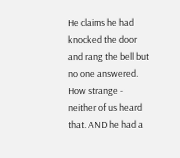He claims he had knocked the door and rang the bell but no one answered. How strange - neither of us heard that. AND he had a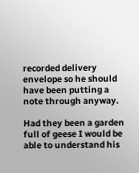recorded delivery envelope so he should have been putting a note through anyway.

Had they been a garden full of geese I would be able to understand his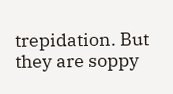trepidation. But they are soppy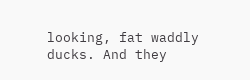looking, fat waddly ducks. And they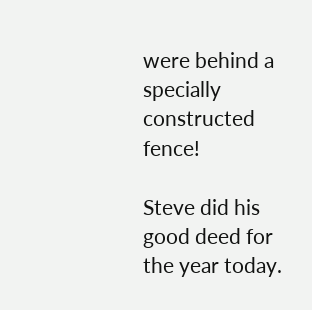were behind a specially constructed fence!

Steve did his good deed for the year today.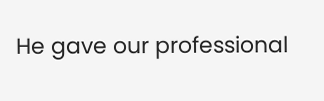He gave our professional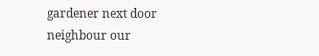gardener next door neighbour our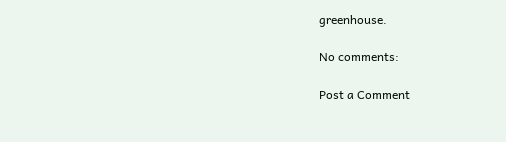greenhouse.

No comments:

Post a Comment